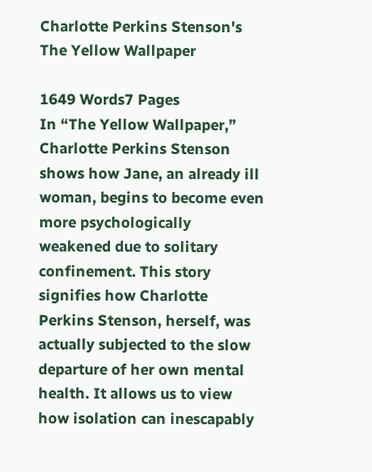Charlotte Perkins Stenson's The Yellow Wallpaper

1649 Words7 Pages
In “The Yellow Wallpaper,” Charlotte Perkins Stenson shows how Jane, an already ill woman, begins to become even more psychologically weakened due to solitary confinement. This story signifies how Charlotte Perkins Stenson, herself, was actually subjected to the slow departure of her own mental health. It allows us to view how isolation can inescapably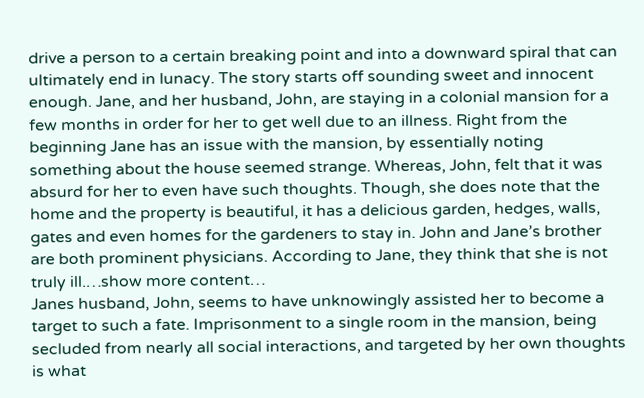drive a person to a certain breaking point and into a downward spiral that can ultimately end in lunacy. The story starts off sounding sweet and innocent enough. Jane, and her husband, John, are staying in a colonial mansion for a few months in order for her to get well due to an illness. Right from the beginning Jane has an issue with the mansion, by essentially noting something about the house seemed strange. Whereas, John, felt that it was absurd for her to even have such thoughts. Though, she does note that the home and the property is beautiful, it has a delicious garden, hedges, walls, gates and even homes for the gardeners to stay in. John and Jane’s brother are both prominent physicians. According to Jane, they think that she is not truly ill.…show more content…
Janes husband, John, seems to have unknowingly assisted her to become a target to such a fate. Imprisonment to a single room in the mansion, being secluded from nearly all social interactions, and targeted by her own thoughts is what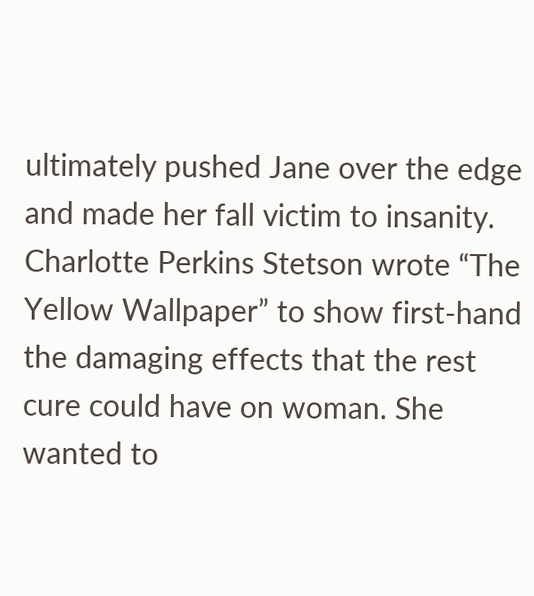ultimately pushed Jane over the edge and made her fall victim to insanity. Charlotte Perkins Stetson wrote “The Yellow Wallpaper” to show first-hand the damaging effects that the rest cure could have on woman. She wanted to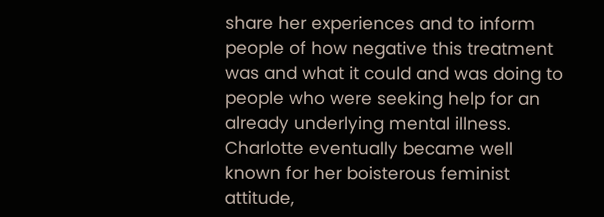share her experiences and to inform people of how negative this treatment was and what it could and was doing to people who were seeking help for an already underlying mental illness. Charlotte eventually became well known for her boisterous feminist attitude,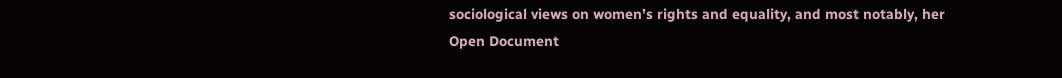sociological views on women’s rights and equality, and most notably, her
Open Document